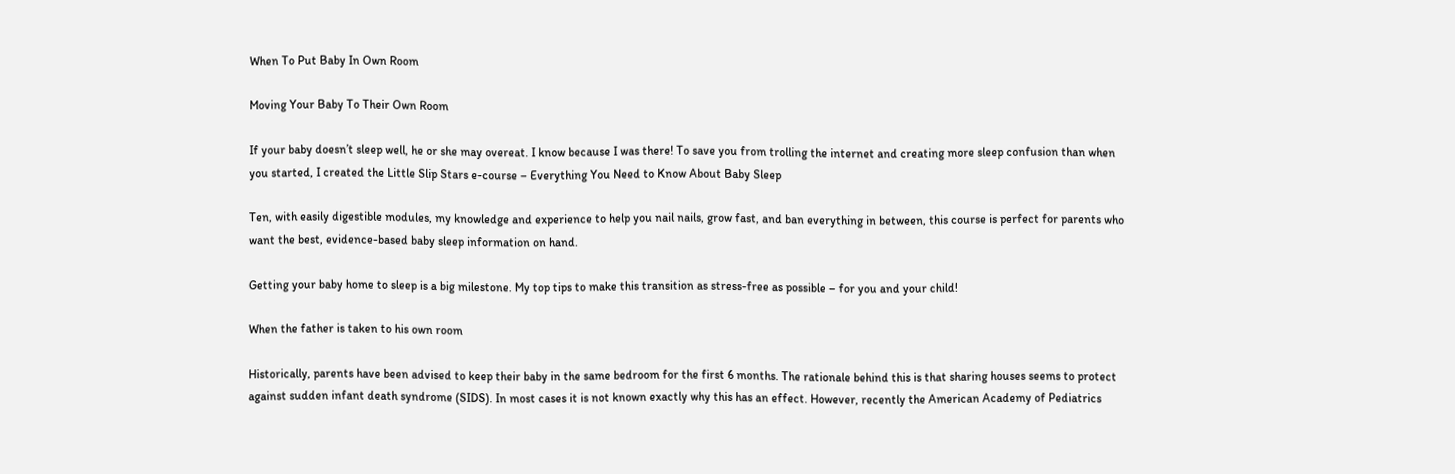When To Put Baby In Own Room

Moving Your Baby To Their Own Room

If your baby doesn’t sleep well, he or she may overeat. I know because I was there! To save you from trolling the internet and creating more sleep confusion than when you started, I created the Little Slip Stars e-course – Everything You Need to Know About Baby Sleep

Ten, with easily digestible modules, my knowledge and experience to help you nail nails, grow fast, and ban everything in between, this course is perfect for parents who want the best, evidence-based baby sleep information on hand.

Getting your baby home to sleep is a big milestone. My top tips to make this transition as stress-free as possible – for you and your child!

When the father is taken to his own room

Historically, parents have been advised to keep their baby in the same bedroom for the first 6 months. The rationale behind this is that sharing houses seems to protect against sudden infant death syndrome (SIDS). In most cases it is not known exactly why this has an effect. However, recently the American Academy of Pediatrics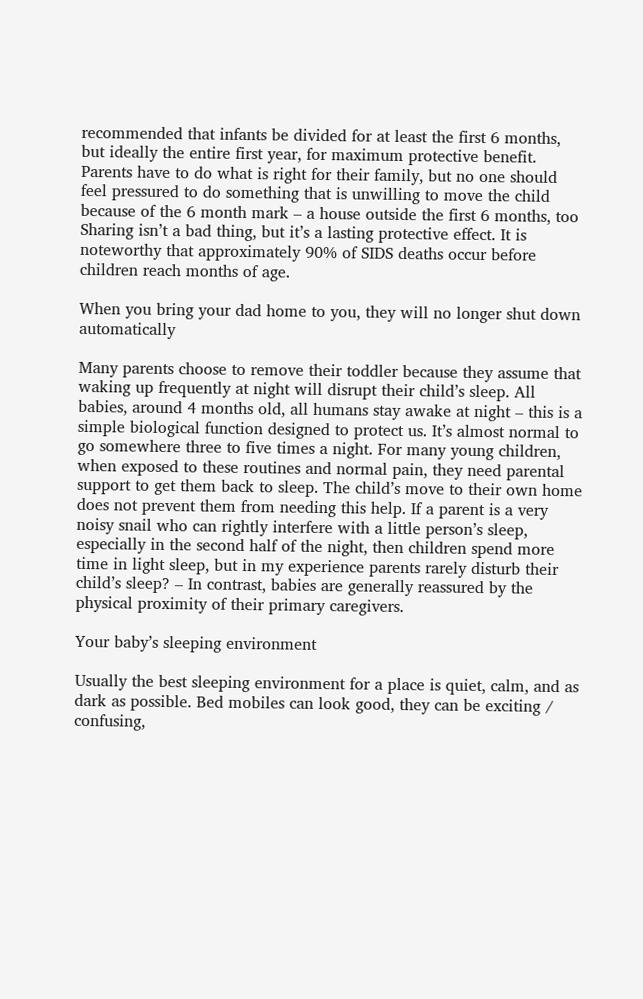recommended that infants be divided for at least the first 6 months, but ideally the entire first year, for maximum protective benefit. Parents have to do what is right for their family, but no one should feel pressured to do something that is unwilling to move the child because of the 6 month mark – a house outside the first 6 months, too Sharing isn’t a bad thing, but it’s a lasting protective effect. It is noteworthy that approximately 90% of SIDS deaths occur before children reach months of age.

When you bring your dad home to you, they will no longer shut down automatically

Many parents choose to remove their toddler because they assume that waking up frequently at night will disrupt their child’s sleep. All babies, around 4 months old, all humans stay awake at night – this is a simple biological function designed to protect us. It’s almost normal to go somewhere three to five times a night. For many young children, when exposed to these routines and normal pain, they need parental support to get them back to sleep. The child’s move to their own home does not prevent them from needing this help. If a parent is a very noisy snail who can rightly interfere with a little person’s sleep, especially in the second half of the night, then children spend more time in light sleep, but in my experience parents rarely disturb their child’s sleep? – In contrast, babies are generally reassured by the physical proximity of their primary caregivers.

Your baby’s sleeping environment

Usually the best sleeping environment for a place is quiet, calm, and as dark as possible. Bed mobiles can look good, they can be exciting / confusing,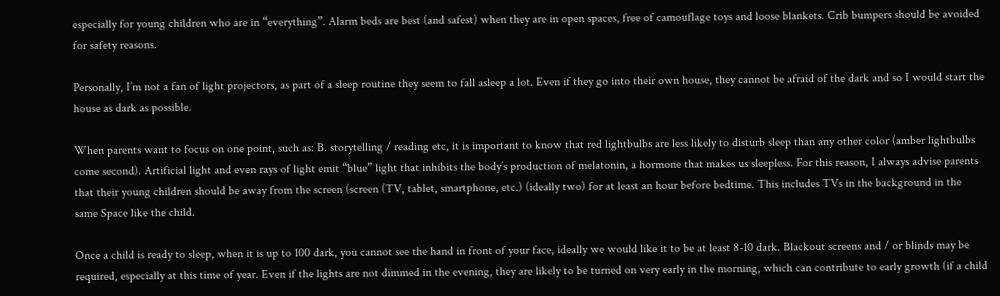especially for young children who are in “everything”. Alarm beds are best (and safest) when they are in open spaces, free of camouflage toys and loose blankets. Crib bumpers should be avoided for safety reasons.

Personally, I’m not a fan of light projectors, as part of a sleep routine they seem to fall asleep a lot. Even if they go into their own house, they cannot be afraid of the dark and so I would start the house as dark as possible.

When parents want to focus on one point, such as: B. storytelling / reading etc, it is important to know that red lightbulbs are less likely to disturb sleep than any other color (amber lightbulbs come second). Artificial light and even rays of light emit “blue” light that inhibits the body’s production of melatonin, a hormone that makes us sleepless. For this reason, I always advise parents that their young children should be away from the screen (screen (TV, tablet, smartphone, etc.) (ideally two) for at least an hour before bedtime. This includes TVs in the background in the same Space like the child.

Once a child is ready to sleep, when it is up to 100 dark, you cannot see the hand in front of your face, ideally we would like it to be at least 8-10 dark. Blackout screens and / or blinds may be required, especially at this time of year. Even if the lights are not dimmed in the evening, they are likely to be turned on very early in the morning, which can contribute to early growth (if a child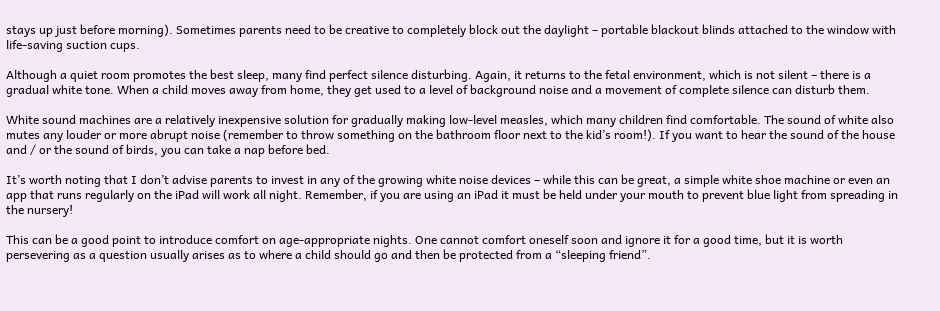stays up just before morning). Sometimes parents need to be creative to completely block out the daylight – portable blackout blinds attached to the window with life-saving suction cups.

Although a quiet room promotes the best sleep, many find perfect silence disturbing. Again, it returns to the fetal environment, which is not silent – there is a gradual white tone. When a child moves away from home, they get used to a level of background noise and a movement of complete silence can disturb them.

White sound machines are a relatively inexpensive solution for gradually making low-level measles, which many children find comfortable. The sound of white also mutes any louder or more abrupt noise (remember to throw something on the bathroom floor next to the kid’s room!). If you want to hear the sound of the house and / or the sound of birds, you can take a nap before bed.

It’s worth noting that I don’t advise parents to invest in any of the growing white noise devices – while this can be great, a simple white shoe machine or even an app that runs regularly on the iPad will work all night. Remember, if you are using an iPad it must be held under your mouth to prevent blue light from spreading in the nursery!

This can be a good point to introduce comfort on age-appropriate nights. One cannot comfort oneself soon and ignore it for a good time, but it is worth persevering as a question usually arises as to where a child should go and then be protected from a “sleeping friend”.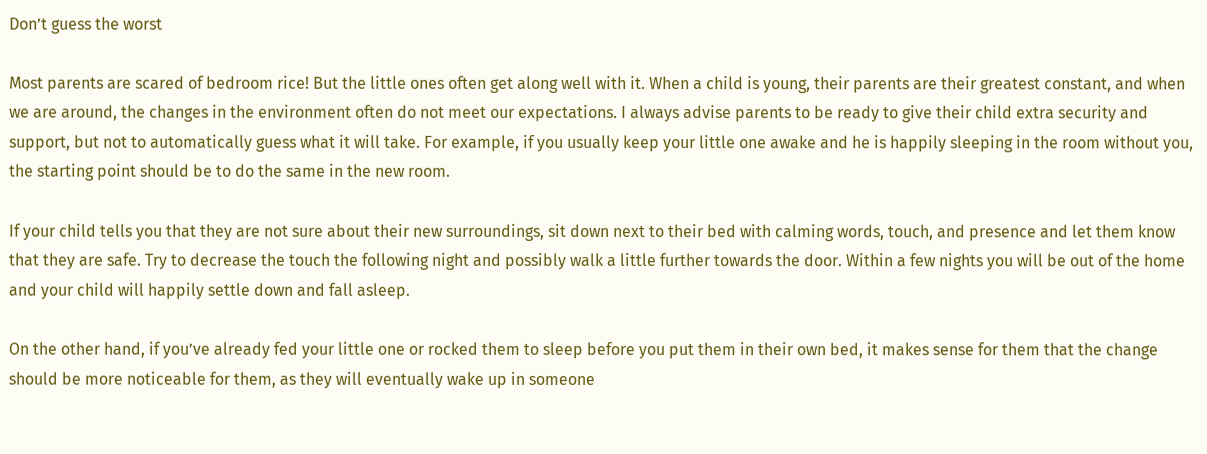Don’t guess the worst

Most parents are scared of bedroom rice! But the little ones often get along well with it. When a child is young, their parents are their greatest constant, and when we are around, the changes in the environment often do not meet our expectations. I always advise parents to be ready to give their child extra security and support, but not to automatically guess what it will take. For example, if you usually keep your little one awake and he is happily sleeping in the room without you, the starting point should be to do the same in the new room.

If your child tells you that they are not sure about their new surroundings, sit down next to their bed with calming words, touch, and presence and let them know that they are safe. Try to decrease the touch the following night and possibly walk a little further towards the door. Within a few nights you will be out of the home and your child will happily settle down and fall asleep.

On the other hand, if you’ve already fed your little one or rocked them to sleep before you put them in their own bed, it makes sense for them that the change should be more noticeable for them, as they will eventually wake up in someone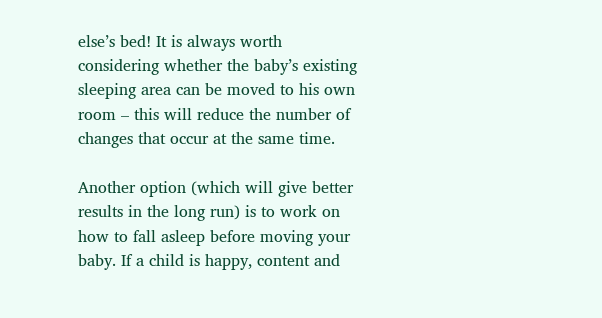else’s bed! It is always worth considering whether the baby’s existing sleeping area can be moved to his own room – this will reduce the number of changes that occur at the same time.

Another option (which will give better results in the long run) is to work on how to fall asleep before moving your baby. If a child is happy, content and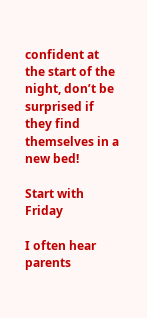confident at the start of the night, don’t be surprised if they find themselves in a new bed!

Start with Friday

I often hear parents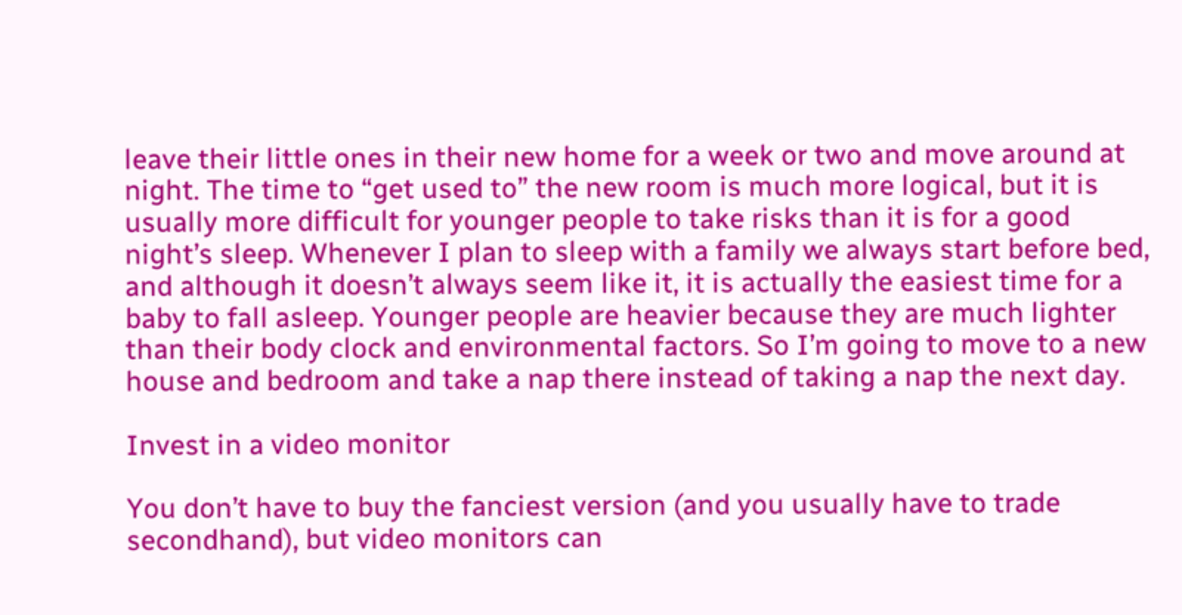leave their little ones in their new home for a week or two and move around at night. The time to “get used to” the new room is much more logical, but it is usually more difficult for younger people to take risks than it is for a good night’s sleep. Whenever I plan to sleep with a family we always start before bed, and although it doesn’t always seem like it, it is actually the easiest time for a baby to fall asleep. Younger people are heavier because they are much lighter than their body clock and environmental factors. So I’m going to move to a new house and bedroom and take a nap there instead of taking a nap the next day.

Invest in a video monitor

You don’t have to buy the fanciest version (and you usually have to trade secondhand), but video monitors can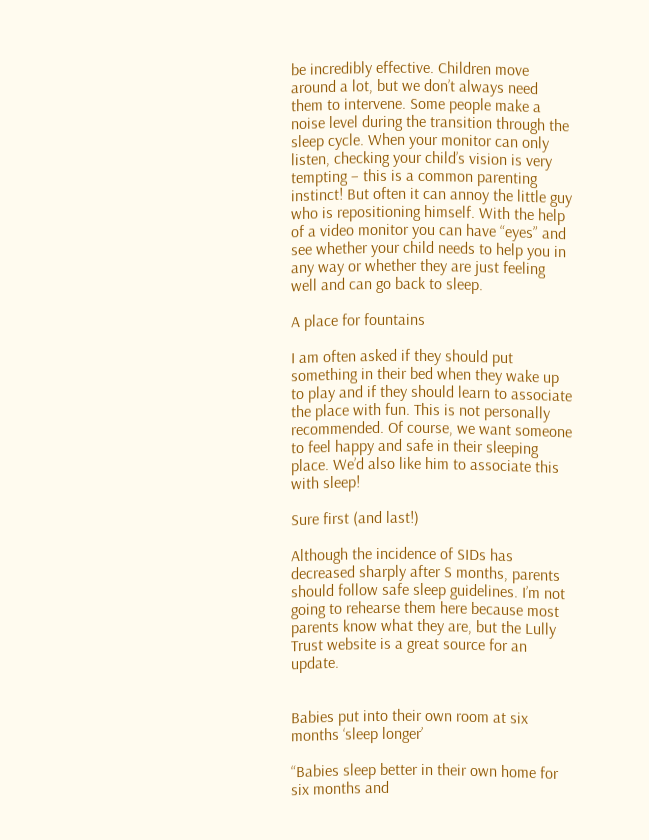be incredibly effective. Children move around a lot, but we don’t always need them to intervene. Some people make a noise level during the transition through the sleep cycle. When your monitor can only listen, checking your child’s vision is very tempting – this is a common parenting instinct! But often it can annoy the little guy who is repositioning himself. With the help of a video monitor you can have “eyes” and see whether your child needs to help you in any way or whether they are just feeling well and can go back to sleep.

A place for fountains

I am often asked if they should put something in their bed when they wake up to play and if they should learn to associate the place with fun. This is not personally recommended. Of course, we want someone to feel happy and safe in their sleeping place. We’d also like him to associate this with sleep!

Sure first (and last!)

Although the incidence of SIDs has decreased sharply after S months, parents should follow safe sleep guidelines. I’m not going to rehearse them here because most parents know what they are, but the Lully Trust website is a great source for an update.


Babies put into their own room at six months ‘sleep longer’

“Babies sleep better in their own home for six months and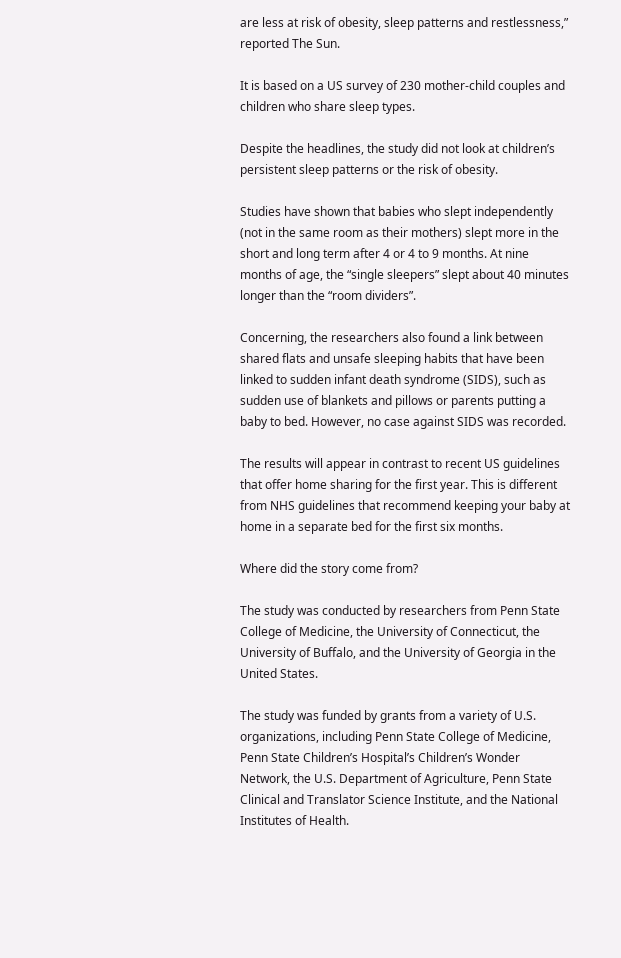are less at risk of obesity, sleep patterns and restlessness,” reported The Sun.

It is based on a US survey of 230 mother-child couples and children who share sleep types.

Despite the headlines, the study did not look at children’s persistent sleep patterns or the risk of obesity.

Studies have shown that babies who slept independently (not in the same room as their mothers) slept more in the short and long term after 4 or 4 to 9 months. At nine months of age, the “single sleepers” slept about 40 minutes longer than the “room dividers”.

Concerning, the researchers also found a link between shared flats and unsafe sleeping habits that have been linked to sudden infant death syndrome (SIDS), such as sudden use of blankets and pillows or parents putting a baby to bed. However, no case against SIDS was recorded.

The results will appear in contrast to recent US guidelines that offer home sharing for the first year. This is different from NHS guidelines that recommend keeping your baby at home in a separate bed for the first six months.

Where did the story come from?

The study was conducted by researchers from Penn State College of Medicine, the University of Connecticut, the University of Buffalo, and the University of Georgia in the United States.

The study was funded by grants from a variety of U.S. organizations, including Penn State College of Medicine, Penn State Children’s Hospital’s Children’s Wonder Network, the U.S. Department of Agriculture, Penn State Clinical and Translator Science Institute, and the National Institutes of Health.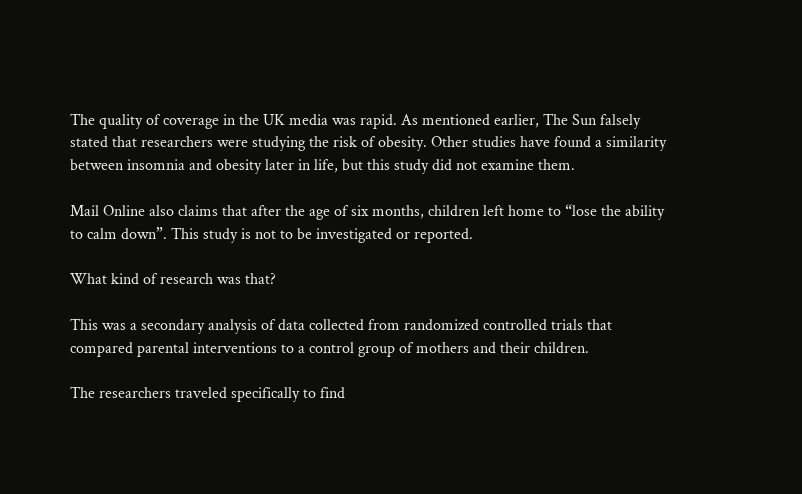The quality of coverage in the UK media was rapid. As mentioned earlier, The Sun falsely stated that researchers were studying the risk of obesity. Other studies have found a similarity between insomnia and obesity later in life, but this study did not examine them.

Mail Online also claims that after the age of six months, children left home to “lose the ability to calm down”. This study is not to be investigated or reported.

What kind of research was that?

This was a secondary analysis of data collected from randomized controlled trials that compared parental interventions to a control group of mothers and their children.

The researchers traveled specifically to find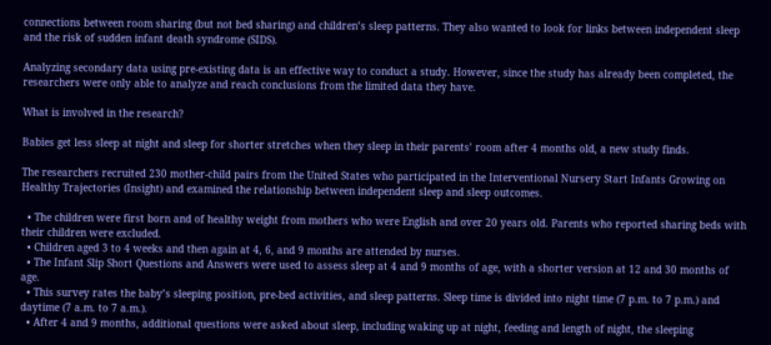connections between room sharing (but not bed sharing) and children’s sleep patterns. They also wanted to look for links between independent sleep and the risk of sudden infant death syndrome (SIDS).

Analyzing secondary data using pre-existing data is an effective way to conduct a study. However, since the study has already been completed, the researchers were only able to analyze and reach conclusions from the limited data they have.

What is involved in the research?

Babies get less sleep at night and sleep for shorter stretches when they sleep in their parents’ room after 4 months old, a new study finds.

The researchers recruited 230 mother-child pairs from the United States who participated in the Interventional Nursery Start Infants Growing on Healthy Trajectories (Insight) and examined the relationship between independent sleep and sleep outcomes.

  • The children were first born and of healthy weight from mothers who were English and over 20 years old. Parents who reported sharing beds with their children were excluded.
  • Children aged 3 to 4 weeks and then again at 4, 6, and 9 months are attended by nurses.
  • The Infant Slip Short Questions and Answers were used to assess sleep at 4 and 9 months of age, with a shorter version at 12 and 30 months of age.
  • This survey rates the baby’s sleeping position, pre-bed activities, and sleep patterns. Sleep time is divided into night time (7 p.m. to 7 p.m.) and daytime (7 a.m. to 7 a.m.).
  • After 4 and 9 months, additional questions were asked about sleep, including waking up at night, feeding and length of night, the sleeping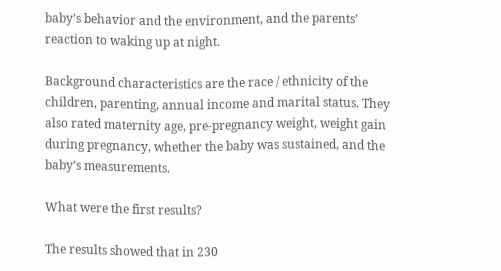baby’s behavior and the environment, and the parents’ reaction to waking up at night.

Background characteristics are the race / ethnicity of the children, parenting, annual income and marital status. They also rated maternity age, pre-pregnancy weight, weight gain during pregnancy, whether the baby was sustained, and the baby’s measurements.

What were the first results?

The results showed that in 230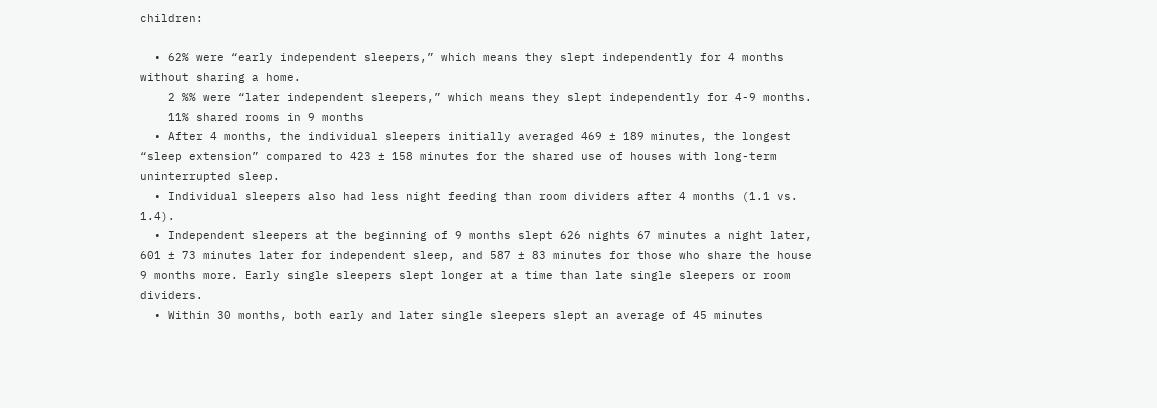children:

  • 62% were “early independent sleepers,” which means they slept independently for 4 months without sharing a home.
    2 %% were “later independent sleepers,” which means they slept independently for 4-9 months.
    11% shared rooms in 9 months
  • After 4 months, the individual sleepers initially averaged 469 ± 189 minutes, the longest “sleep extension” compared to 423 ± 158 minutes for the shared use of houses with long-term uninterrupted sleep.
  • Individual sleepers also had less night feeding than room dividers after 4 months (1.1 vs. 1.4).
  • Independent sleepers at the beginning of 9 months slept 626 nights 67 minutes a night later, 601 ± 73 minutes later for independent sleep, and 587 ± 83 minutes for those who share the house 9 months more. Early single sleepers slept longer at a time than late single sleepers or room dividers.
  • Within 30 months, both early and later single sleepers slept an average of 45 minutes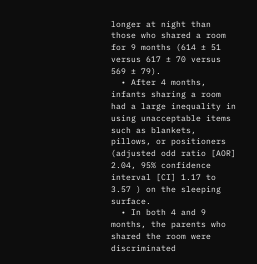longer at night than those who shared a room for 9 months (614 ± 51 versus 617 ± 70 versus 569 ± 79).
  • After 4 months, infants sharing a room had a large inequality in using unacceptable items such as blankets, pillows, or positioners (adjusted odd ratio [AOR] 2.04, 95% confidence interval [CI] 1.17 to 3.57 ) on the sleeping surface.
  • In both 4 and 9 months, the parents who shared the room were discriminated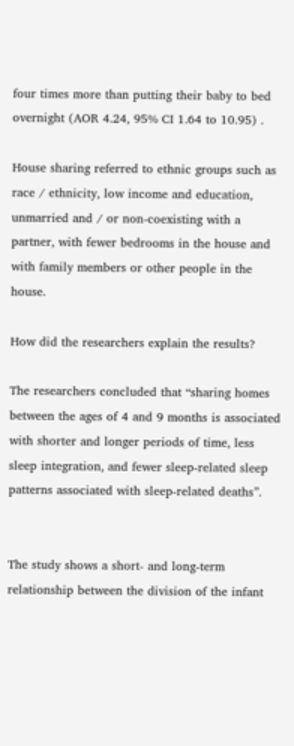four times more than putting their baby to bed overnight (AOR 4.24, 95% CI 1.64 to 10.95) .

House sharing referred to ethnic groups such as race / ethnicity, low income and education, unmarried and / or non-coexisting with a partner, with fewer bedrooms in the house and with family members or other people in the house.

How did the researchers explain the results?

The researchers concluded that “sharing homes between the ages of 4 and 9 months is associated with shorter and longer periods of time, less sleep integration, and fewer sleep-related sleep patterns associated with sleep-related deaths”.


The study shows a short- and long-term relationship between the division of the infant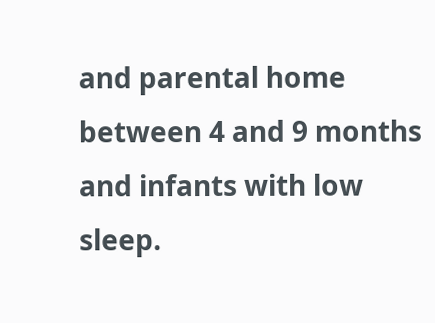and parental home between 4 and 9 months and infants with low sleep.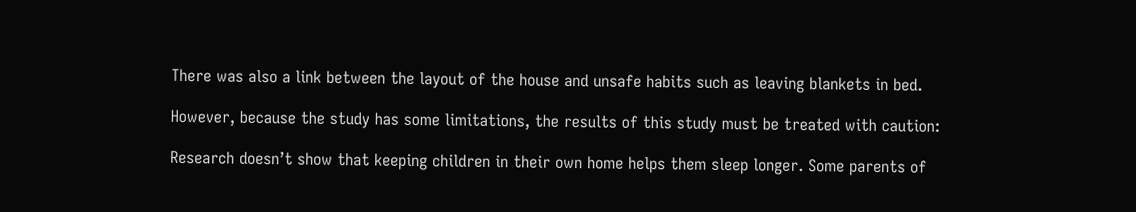There was also a link between the layout of the house and unsafe habits such as leaving blankets in bed.

However, because the study has some limitations, the results of this study must be treated with caution:

Research doesn’t show that keeping children in their own home helps them sleep longer. Some parents of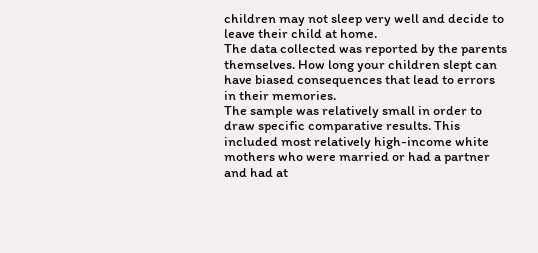children may not sleep very well and decide to leave their child at home.
The data collected was reported by the parents themselves. How long your children slept can have biased consequences that lead to errors in their memories.
The sample was relatively small in order to draw specific comparative results. This included most relatively high-income white mothers who were married or had a partner and had at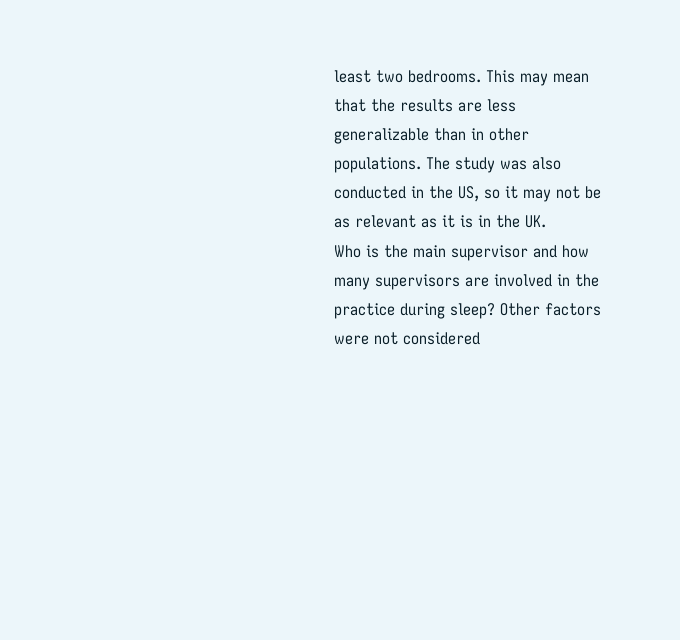least two bedrooms. This may mean that the results are less generalizable than in other populations. The study was also conducted in the US, so it may not be as relevant as it is in the UK.
Who is the main supervisor and how many supervisors are involved in the practice during sleep? Other factors were not considered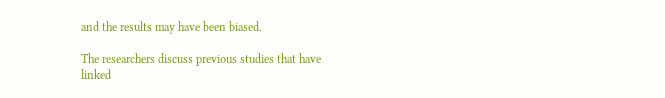and the results may have been biased.

The researchers discuss previous studies that have linked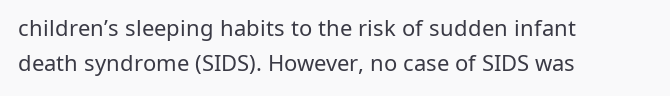children’s sleeping habits to the risk of sudden infant death syndrome (SIDS). However, no case of SIDS was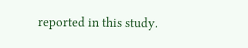reported in this study.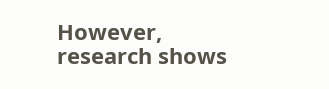However, research shows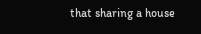that sharing a house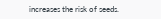increases the risk of seeds.